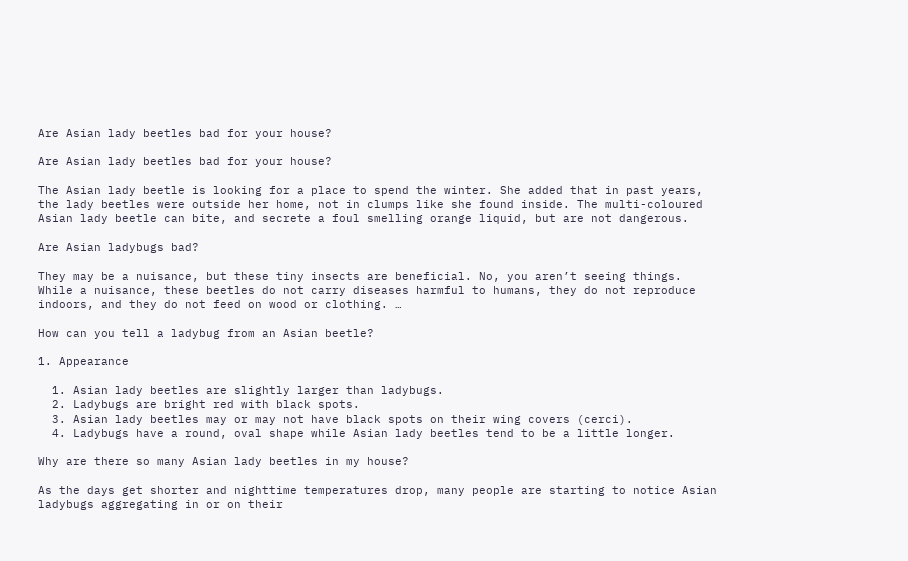Are Asian lady beetles bad for your house?

Are Asian lady beetles bad for your house?

The Asian lady beetle is looking for a place to spend the winter. She added that in past years, the lady beetles were outside her home, not in clumps like she found inside. The multi-coloured Asian lady beetle can bite, and secrete a foul smelling orange liquid, but are not dangerous.

Are Asian ladybugs bad?

They may be a nuisance, but these tiny insects are beneficial. No, you aren’t seeing things. While a nuisance, these beetles do not carry diseases harmful to humans, they do not reproduce indoors, and they do not feed on wood or clothing. …

How can you tell a ladybug from an Asian beetle?

1. Appearance

  1. Asian lady beetles are slightly larger than ladybugs.
  2. Ladybugs are bright red with black spots.
  3. Asian lady beetles may or may not have black spots on their wing covers (cerci).
  4. Ladybugs have a round, oval shape while Asian lady beetles tend to be a little longer.

Why are there so many Asian lady beetles in my house?

As the days get shorter and nighttime temperatures drop, many people are starting to notice Asian ladybugs aggregating in or on their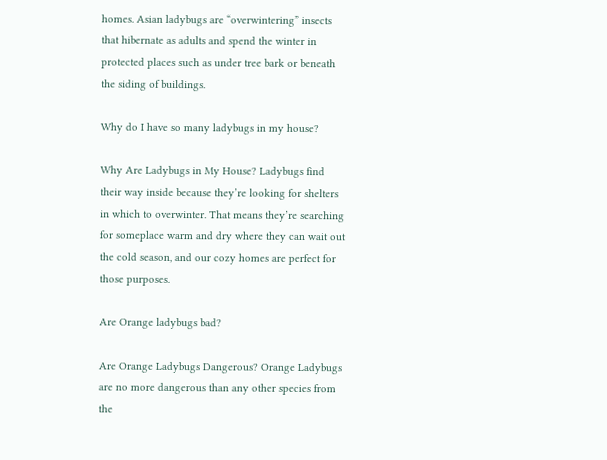homes. Asian ladybugs are “overwintering” insects that hibernate as adults and spend the winter in protected places such as under tree bark or beneath the siding of buildings.

Why do I have so many ladybugs in my house?

Why Are Ladybugs in My House? Ladybugs find their way inside because they’re looking for shelters in which to overwinter. That means they’re searching for someplace warm and dry where they can wait out the cold season, and our cozy homes are perfect for those purposes.

Are Orange ladybugs bad?

Are Orange Ladybugs Dangerous? Orange Ladybugs are no more dangerous than any other species from the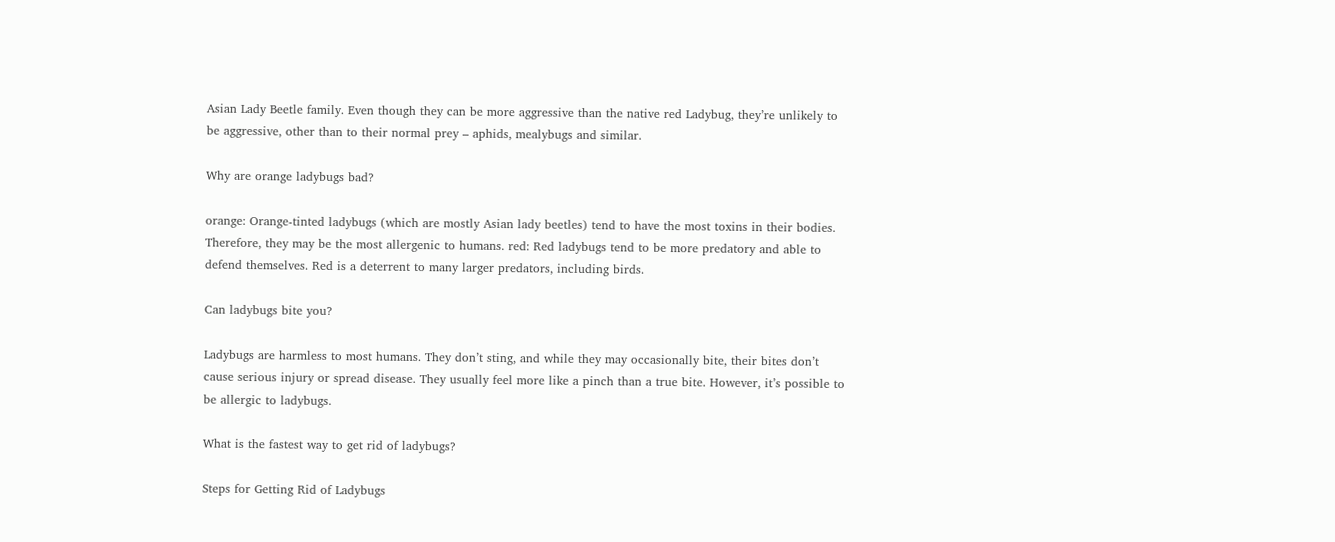Asian Lady Beetle family. Even though they can be more aggressive than the native red Ladybug, they’re unlikely to be aggressive, other than to their normal prey – aphids, mealybugs and similar.

Why are orange ladybugs bad?

orange: Orange-tinted ladybugs (which are mostly Asian lady beetles) tend to have the most toxins in their bodies. Therefore, they may be the most allergenic to humans. red: Red ladybugs tend to be more predatory and able to defend themselves. Red is a deterrent to many larger predators, including birds.

Can ladybugs bite you?

Ladybugs are harmless to most humans. They don’t sting, and while they may occasionally bite, their bites don’t cause serious injury or spread disease. They usually feel more like a pinch than a true bite. However, it’s possible to be allergic to ladybugs.

What is the fastest way to get rid of ladybugs?

Steps for Getting Rid of Ladybugs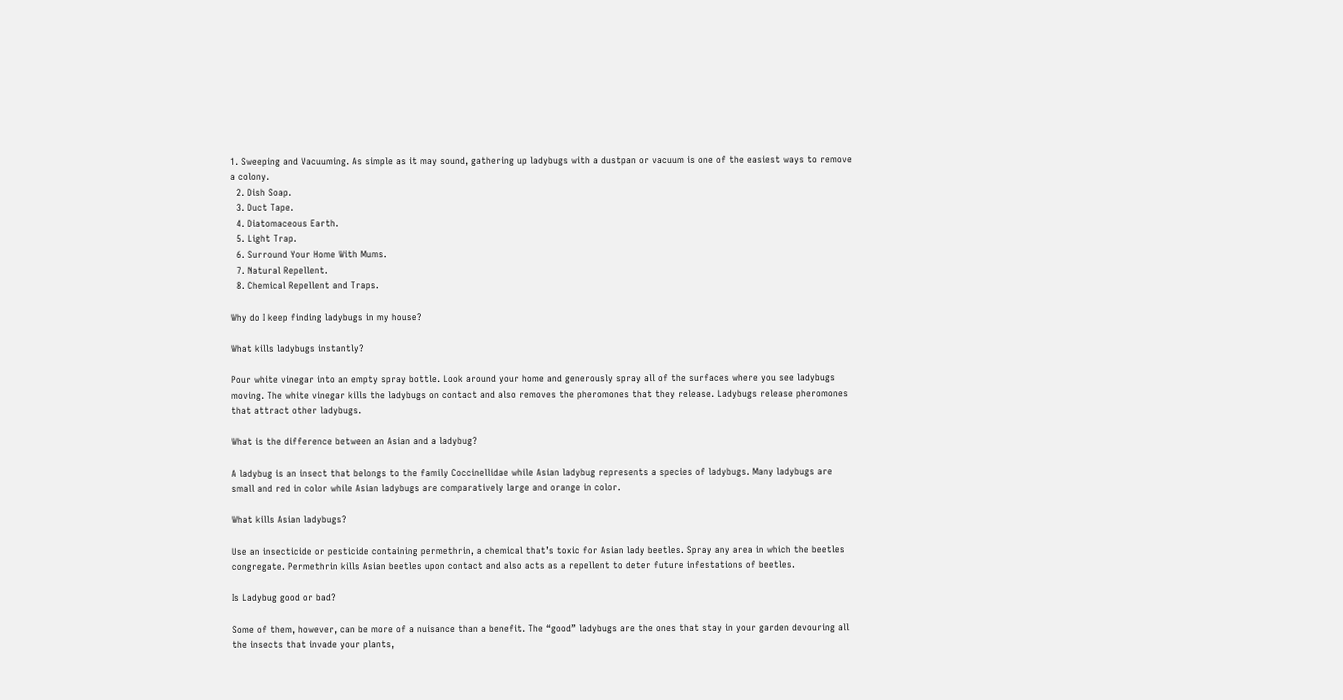1. Sweeping and Vacuuming. As simple as it may sound, gathering up ladybugs with a dustpan or vacuum is one of the easiest ways to remove a colony.
  2. Dish Soap.
  3. Duct Tape.
  4. Diatomaceous Earth.
  5. Light Trap.
  6. Surround Your Home With Mums.
  7. Natural Repellent.
  8. Chemical Repellent and Traps.

Why do I keep finding ladybugs in my house?

What kills ladybugs instantly?

Pour white vinegar into an empty spray bottle. Look around your home and generously spray all of the surfaces where you see ladybugs moving. The white vinegar kills the ladybugs on contact and also removes the pheromones that they release. Ladybugs release pheromones that attract other ladybugs.

What is the difference between an Asian and a ladybug?

A ladybug is an insect that belongs to the family Coccinellidae while Asian ladybug represents a species of ladybugs. Many ladybugs are small and red in color while Asian ladybugs are comparatively large and orange in color.

What kills Asian ladybugs?

Use an insecticide or pesticide containing permethrin, a chemical that’s toxic for Asian lady beetles. Spray any area in which the beetles congregate. Permethrin kills Asian beetles upon contact and also acts as a repellent to deter future infestations of beetles.

Is Ladybug good or bad?

Some of them, however, can be more of a nuisance than a benefit. The “good” ladybugs are the ones that stay in your garden devouring all the insects that invade your plants,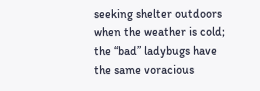seeking shelter outdoors when the weather is cold; the “bad” ladybugs have the same voracious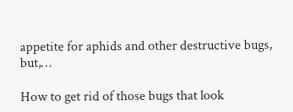appetite for aphids and other destructive bugs, but,…

How to get rid of those bugs that look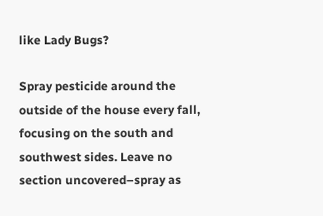like Lady Bugs?

Spray pesticide around the outside of the house every fall, focusing on the south and southwest sides. Leave no section uncovered–spray as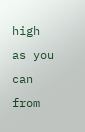high as you can from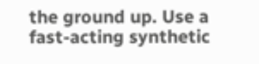the ground up. Use a fast-acting synthetic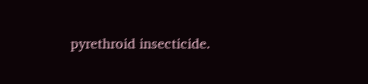pyrethroid insecticide.